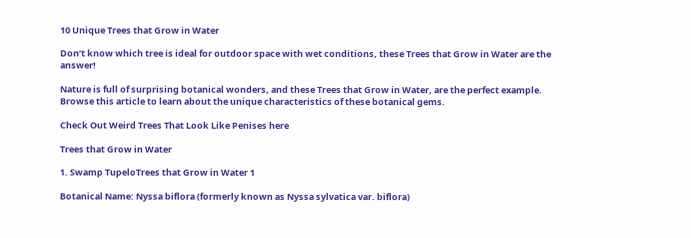10 Unique Trees that Grow in Water

Don’t know which tree is ideal for outdoor space with wet conditions, these Trees that Grow in Water are the answer!

Nature is full of surprising botanical wonders, and these Trees that Grow in Water, are the perfect example. Browse this article to learn about the unique characteristics of these botanical gems.

Check Out Weird Trees That Look Like Penises here

Trees that Grow in Water

1. Swamp TupeloTrees that Grow in Water 1

Botanical Name: Nyssa biflora (formerly known as Nyssa sylvatica var. biflora)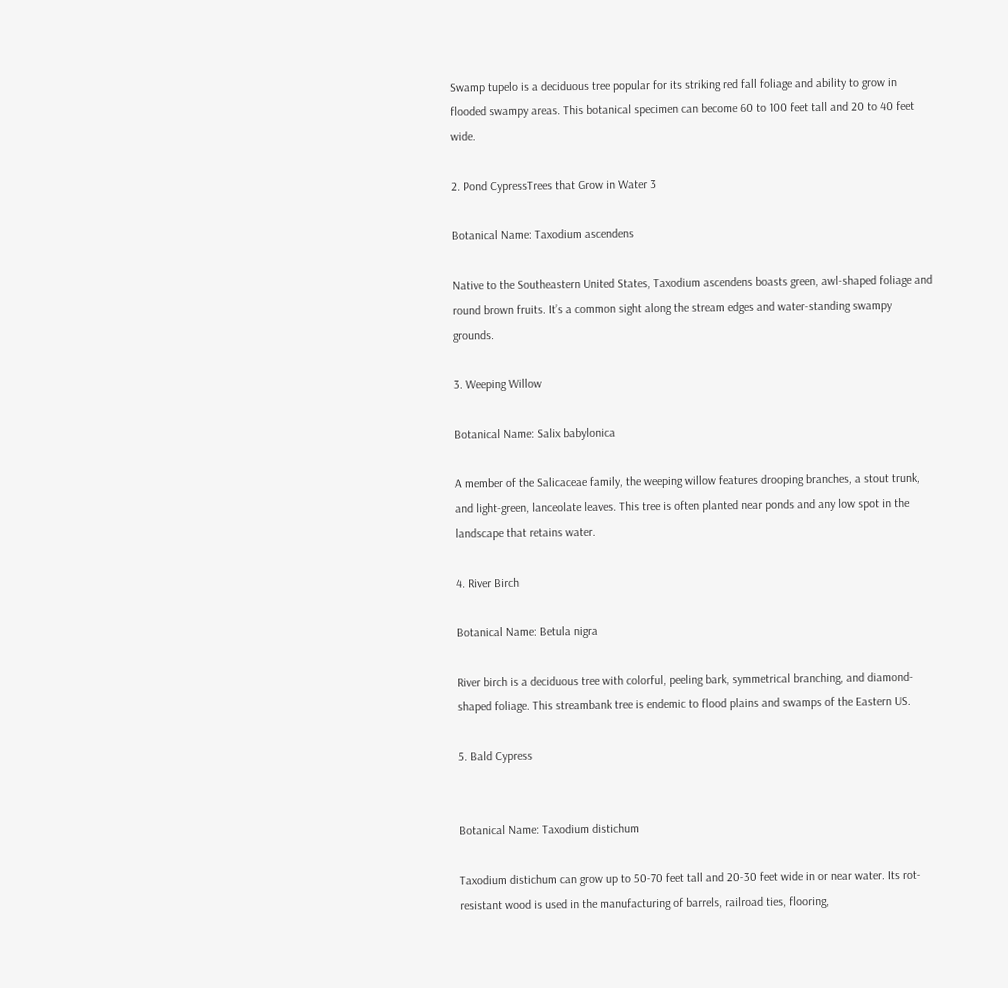Swamp tupelo is a deciduous tree popular for its striking red fall foliage and ability to grow in flooded swampy areas. This botanical specimen can become 60 to 100 feet tall and 20 to 40 feet wide.

2. Pond CypressTrees that Grow in Water 3

Botanical Name: Taxodium ascendens

Native to the Southeastern United States, Taxodium ascendens boasts green, awl-shaped foliage and round brown fruits. It’s a common sight along the stream edges and water-standing swampy grounds.

3. Weeping Willow

Botanical Name: Salix babylonica

A member of the Salicaceae family, the weeping willow features drooping branches, a stout trunk, and light-green, lanceolate leaves. This tree is often planted near ponds and any low spot in the landscape that retains water.

4. River Birch

Botanical Name: Betula nigra

River birch is a deciduous tree with colorful, peeling bark, symmetrical branching, and diamond-shaped foliage. This streambank tree is endemic to flood plains and swamps of the Eastern US.

5. Bald Cypress


Botanical Name: Taxodium distichum

Taxodium distichum can grow up to 50-70 feet tall and 20-30 feet wide in or near water. Its rot-resistant wood is used in the manufacturing of barrels, railroad ties, flooring,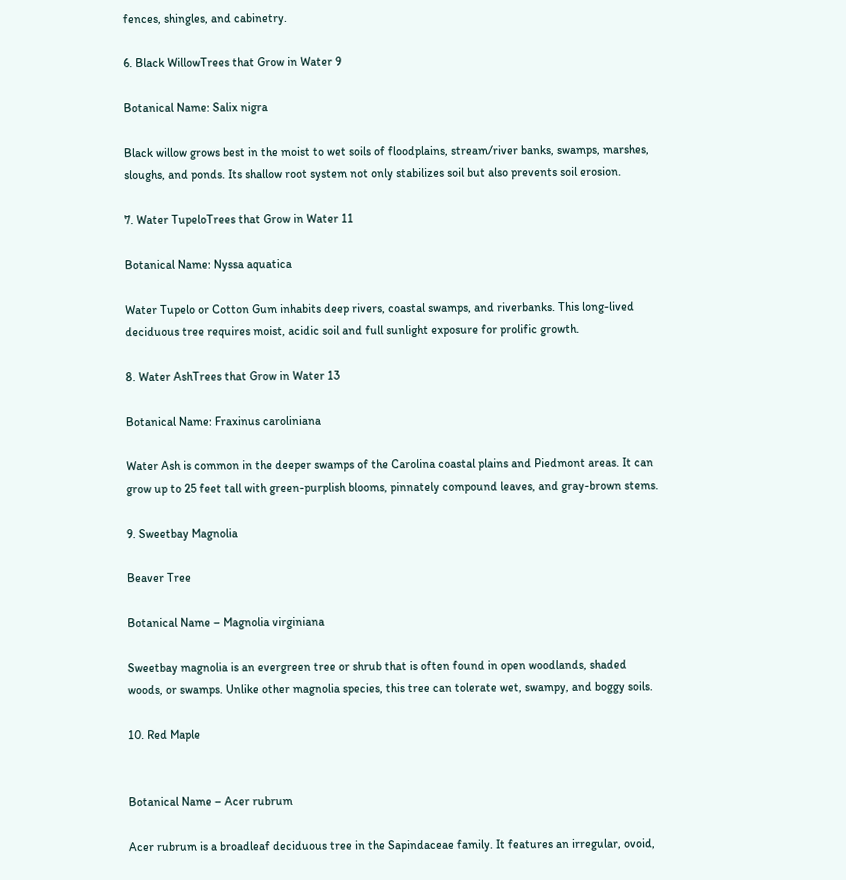fences, shingles, and cabinetry.

6. Black WillowTrees that Grow in Water 9

Botanical Name: Salix nigra

Black willow grows best in the moist to wet soils of floodplains, stream/river banks, swamps, marshes, sloughs, and ponds. Its shallow root system not only stabilizes soil but also prevents soil erosion.

7. Water TupeloTrees that Grow in Water 11

Botanical Name: Nyssa aquatica

Water Tupelo or Cotton Gum inhabits deep rivers, coastal swamps, and riverbanks. This long-lived deciduous tree requires moist, acidic soil and full sunlight exposure for prolific growth.

8. Water AshTrees that Grow in Water 13

Botanical Name: Fraxinus caroliniana

Water Ash is common in the deeper swamps of the Carolina coastal plains and Piedmont areas. It can grow up to 25 feet tall with green-purplish blooms, pinnately compound leaves, and gray-brown stems.

9. Sweetbay Magnolia

Beaver Tree

Botanical Name – Magnolia virginiana

Sweetbay magnolia is an evergreen tree or shrub that is often found in open woodlands, shaded woods, or swamps. Unlike other magnolia species, this tree can tolerate wet, swampy, and boggy soils.

10. Red Maple


Botanical Name – Acer rubrum

Acer rubrum is a broadleaf deciduous tree in the Sapindaceae family. It features an irregular, ovoid,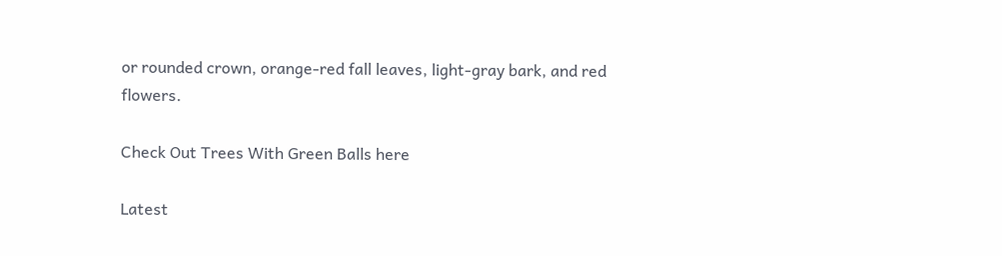or rounded crown, orange-red fall leaves, light-gray bark, and red flowers.

Check Out Trees With Green Balls here

Latest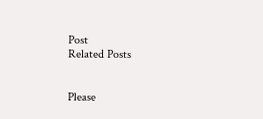Post
Related Posts


Please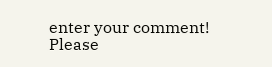enter your comment!
Please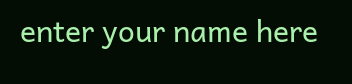enter your name here